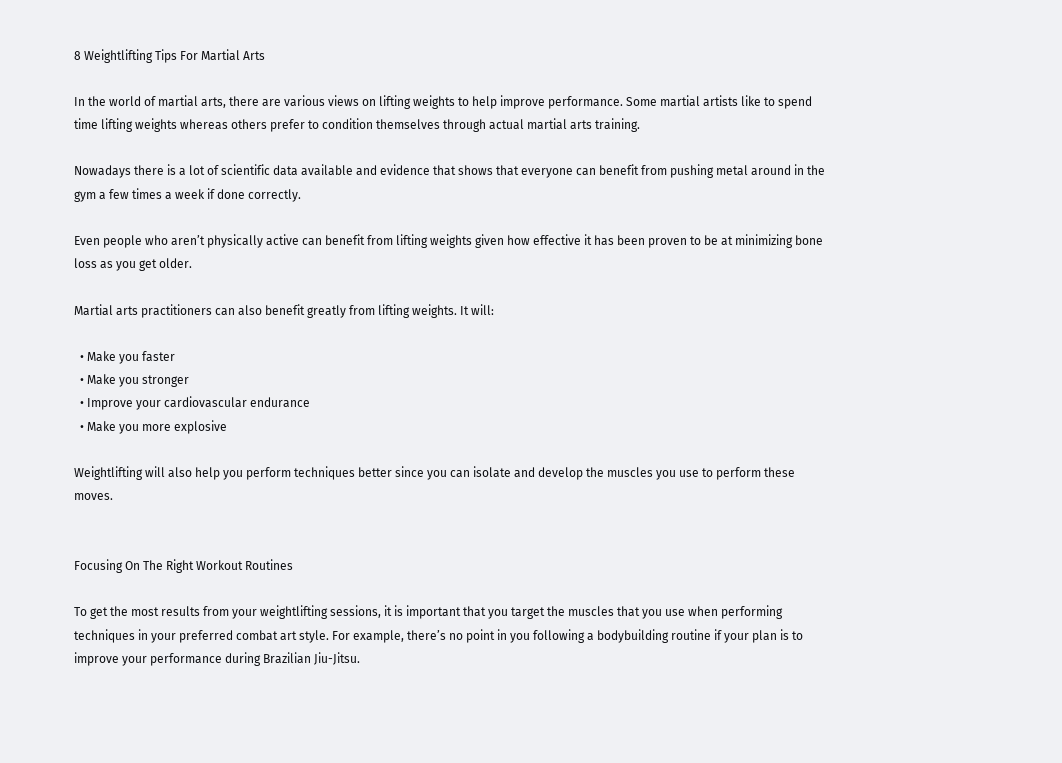8 Weightlifting Tips For Martial Arts

In the world of martial arts, there are various views on lifting weights to help improve performance. Some martial artists like to spend time lifting weights whereas others prefer to condition themselves through actual martial arts training.

Nowadays there is a lot of scientific data available and evidence that shows that everyone can benefit from pushing metal around in the gym a few times a week if done correctly.

Even people who aren’t physically active can benefit from lifting weights given how effective it has been proven to be at minimizing bone loss as you get older.

Martial arts practitioners can also benefit greatly from lifting weights. It will:

  • Make you faster
  • Make you stronger
  • Improve your cardiovascular endurance
  • Make you more explosive

Weightlifting will also help you perform techniques better since you can isolate and develop the muscles you use to perform these moves.


Focusing On The Right Workout Routines

To get the most results from your weightlifting sessions, it is important that you target the muscles that you use when performing techniques in your preferred combat art style. For example, there’s no point in you following a bodybuilding routine if your plan is to improve your performance during Brazilian Jiu-Jitsu.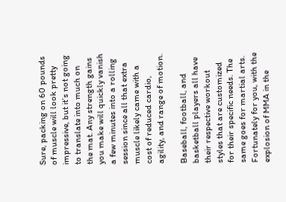Sure, packing on 60 pounds of muscle will look pretty impressive, but it’s not going to translate into much on the mat. Any strength gains you make will quickly vanish a few minutes into a rolling session since all that extra muscle likely came with a cost of reduced cardio, agility, and range of motion.

Baseball, football, and basketball players all have their respective workout styles that are customized for their specific needs. The same goes for martial arts. Fortunately for you, with the explosion of MMA in the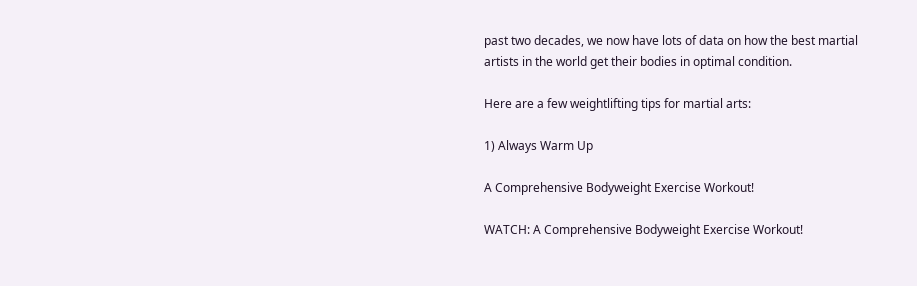past two decades, we now have lots of data on how the best martial artists in the world get their bodies in optimal condition.

Here are a few weightlifting tips for martial arts:

1) Always Warm Up

A Comprehensive Bodyweight Exercise Workout!

WATCH: A Comprehensive Bodyweight Exercise Workout!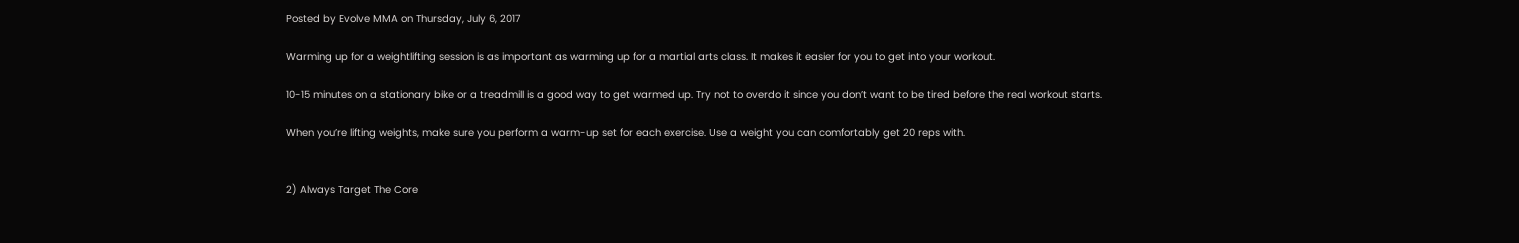Posted by Evolve MMA on Thursday, July 6, 2017

Warming up for a weightlifting session is as important as warming up for a martial arts class. It makes it easier for you to get into your workout.

10-15 minutes on a stationary bike or a treadmill is a good way to get warmed up. Try not to overdo it since you don’t want to be tired before the real workout starts.

When you’re lifting weights, make sure you perform a warm-up set for each exercise. Use a weight you can comfortably get 20 reps with.


2) Always Target The Core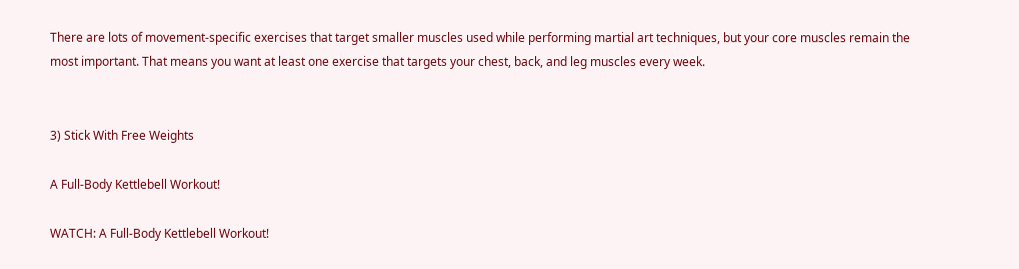There are lots of movement-specific exercises that target smaller muscles used while performing martial art techniques, but your core muscles remain the most important. That means you want at least one exercise that targets your chest, back, and leg muscles every week.


3) Stick With Free Weights

A Full-Body Kettlebell Workout!

WATCH: A Full-Body Kettlebell Workout!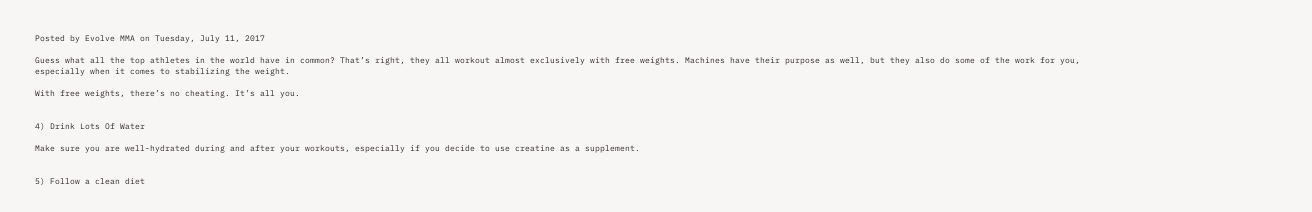Posted by Evolve MMA on Tuesday, July 11, 2017

Guess what all the top athletes in the world have in common? That’s right, they all workout almost exclusively with free weights. Machines have their purpose as well, but they also do some of the work for you, especially when it comes to stabilizing the weight.

With free weights, there’s no cheating. It’s all you.


4) Drink Lots Of Water

Make sure you are well-hydrated during and after your workouts, especially if you decide to use creatine as a supplement.


5) Follow a clean diet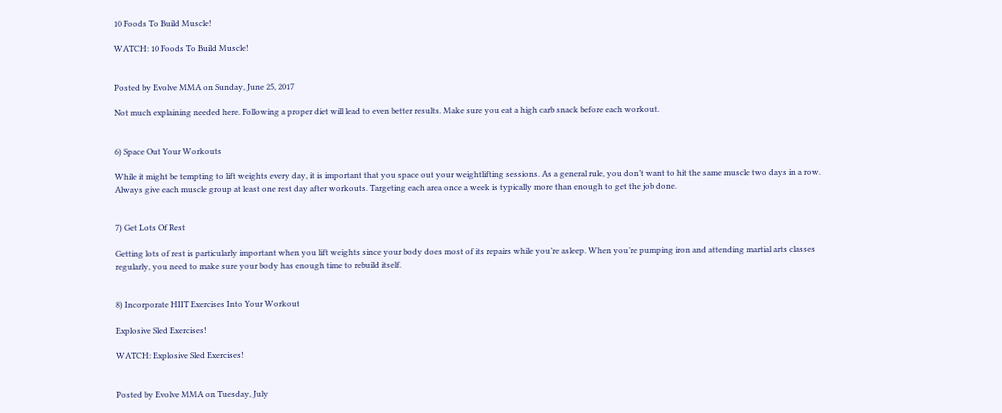10 Foods To Build Muscle!

WATCH: 10 Foods To Build Muscle!


Posted by Evolve MMA on Sunday, June 25, 2017

Not much explaining needed here. Following a proper diet will lead to even better results. Make sure you eat a high carb snack before each workout.


6) Space Out Your Workouts

While it might be tempting to lift weights every day, it is important that you space out your weightlifting sessions. As a general rule, you don’t want to hit the same muscle two days in a row. Always give each muscle group at least one rest day after workouts. Targeting each area once a week is typically more than enough to get the job done.


7) Get Lots Of Rest

Getting lots of rest is particularly important when you lift weights since your body does most of its repairs while you’re asleep. When you’re pumping iron and attending martial arts classes regularly, you need to make sure your body has enough time to rebuild itself.


8) Incorporate HIIT Exercises Into Your Workout

Explosive Sled Exercises!

WATCH: Explosive Sled Exercises!


Posted by Evolve MMA on Tuesday, July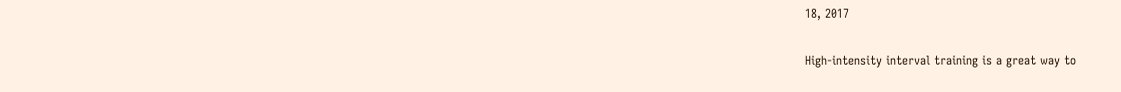18, 2017

High-intensity interval training is a great way to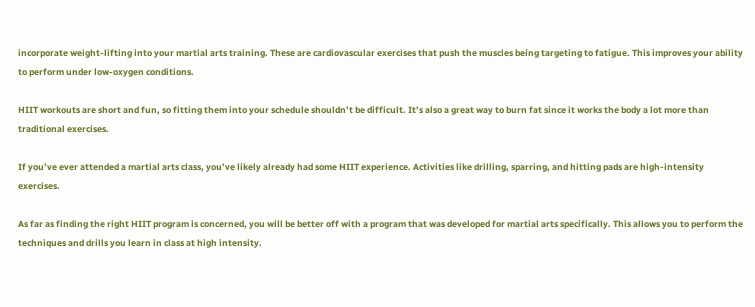incorporate weight-lifting into your martial arts training. These are cardiovascular exercises that push the muscles being targeting to fatigue. This improves your ability to perform under low-oxygen conditions.

HIIT workouts are short and fun, so fitting them into your schedule shouldn’t be difficult. It’s also a great way to burn fat since it works the body a lot more than traditional exercises.

If you’ve ever attended a martial arts class, you’ve likely already had some HIIT experience. Activities like drilling, sparring, and hitting pads are high-intensity exercises.

As far as finding the right HIIT program is concerned, you will be better off with a program that was developed for martial arts specifically. This allows you to perform the techniques and drills you learn in class at high intensity.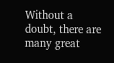Without a doubt, there are many great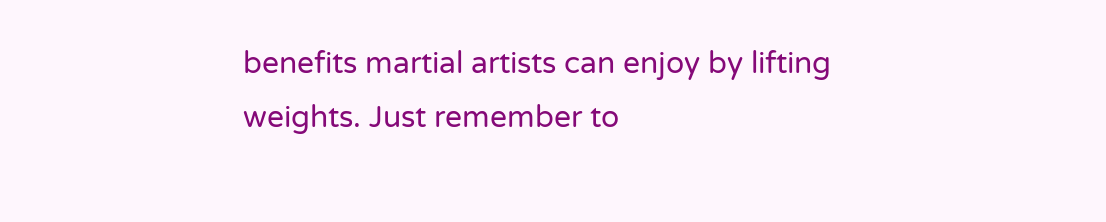benefits martial artists can enjoy by lifting weights. Just remember to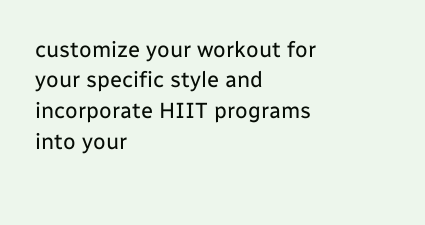customize your workout for your specific style and incorporate HIIT programs into your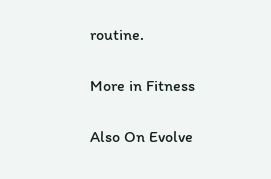routine.

More in Fitness

Also On Evolve